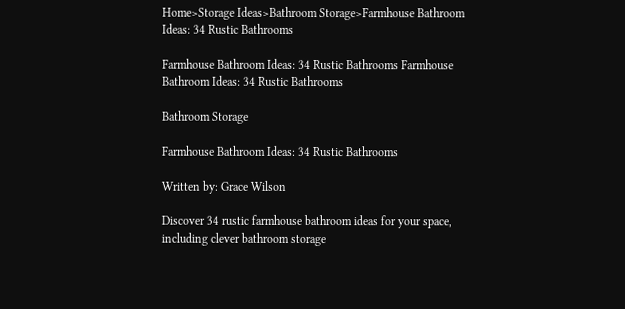Home>Storage Ideas>Bathroom Storage>Farmhouse Bathroom Ideas: 34 Rustic Bathrooms

Farmhouse Bathroom Ideas: 34 Rustic Bathrooms Farmhouse Bathroom Ideas: 34 Rustic Bathrooms

Bathroom Storage

Farmhouse Bathroom Ideas: 34 Rustic Bathrooms

Written by: Grace Wilson

Discover 34 rustic farmhouse bathroom ideas for your space, including clever bathroom storage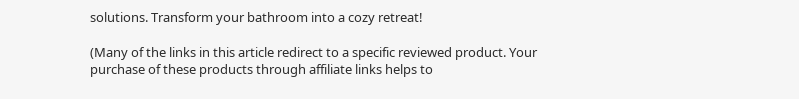solutions. Transform your bathroom into a cozy retreat!

(Many of the links in this article redirect to a specific reviewed product. Your purchase of these products through affiliate links helps to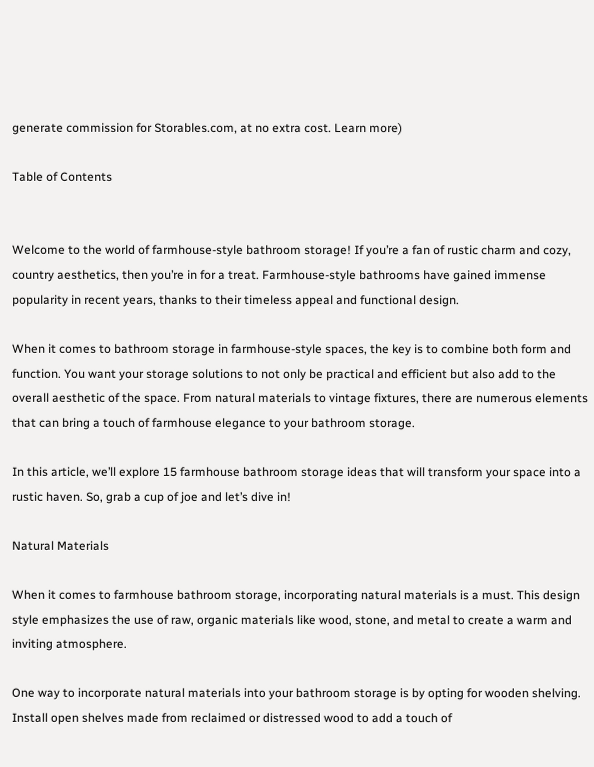generate commission for Storables.com, at no extra cost. Learn more)

Table of Contents


Welcome to the world of farmhouse-style bathroom storage! If you’re a fan of rustic charm and cozy, country aesthetics, then you’re in for a treat. Farmhouse-style bathrooms have gained immense popularity in recent years, thanks to their timeless appeal and functional design.

When it comes to bathroom storage in farmhouse-style spaces, the key is to combine both form and function. You want your storage solutions to not only be practical and efficient but also add to the overall aesthetic of the space. From natural materials to vintage fixtures, there are numerous elements that can bring a touch of farmhouse elegance to your bathroom storage.

In this article, we’ll explore 15 farmhouse bathroom storage ideas that will transform your space into a rustic haven. So, grab a cup of joe and let’s dive in!

Natural Materials

When it comes to farmhouse bathroom storage, incorporating natural materials is a must. This design style emphasizes the use of raw, organic materials like wood, stone, and metal to create a warm and inviting atmosphere.

One way to incorporate natural materials into your bathroom storage is by opting for wooden shelving. Install open shelves made from reclaimed or distressed wood to add a touch of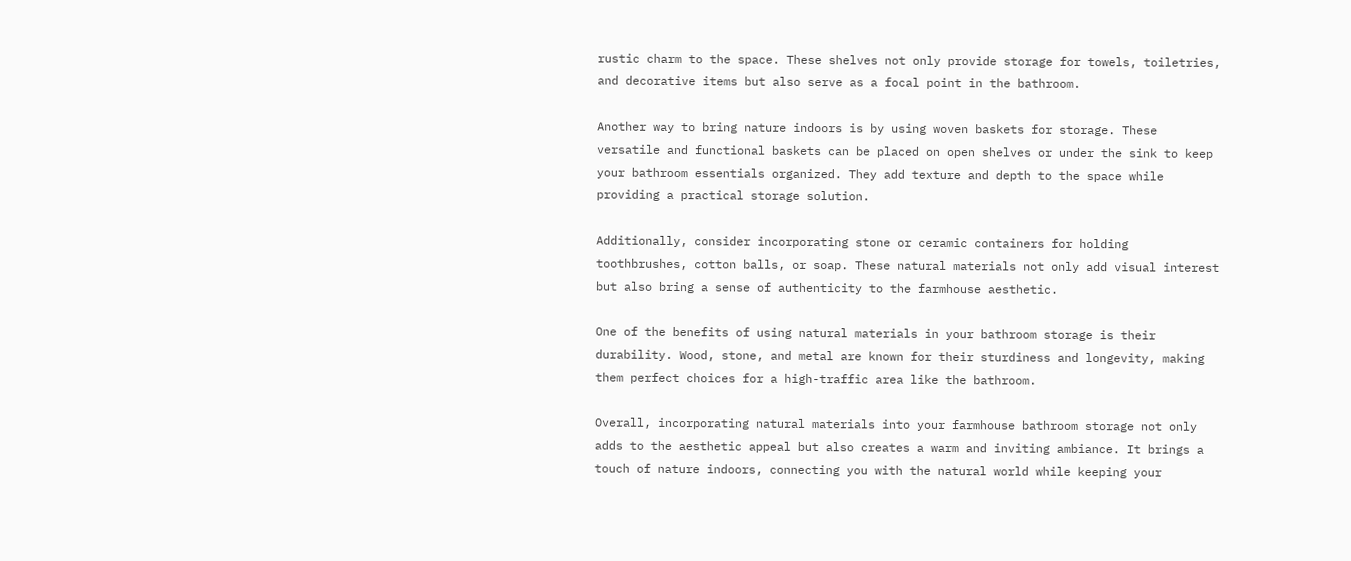rustic charm to the space. These shelves not only provide storage for towels, toiletries, and decorative items but also serve as a focal point in the bathroom.

Another way to bring nature indoors is by using woven baskets for storage. These versatile and functional baskets can be placed on open shelves or under the sink to keep your bathroom essentials organized. They add texture and depth to the space while providing a practical storage solution.

Additionally, consider incorporating stone or ceramic containers for holding toothbrushes, cotton balls, or soap. These natural materials not only add visual interest but also bring a sense of authenticity to the farmhouse aesthetic.

One of the benefits of using natural materials in your bathroom storage is their durability. Wood, stone, and metal are known for their sturdiness and longevity, making them perfect choices for a high-traffic area like the bathroom.

Overall, incorporating natural materials into your farmhouse bathroom storage not only adds to the aesthetic appeal but also creates a warm and inviting ambiance. It brings a touch of nature indoors, connecting you with the natural world while keeping your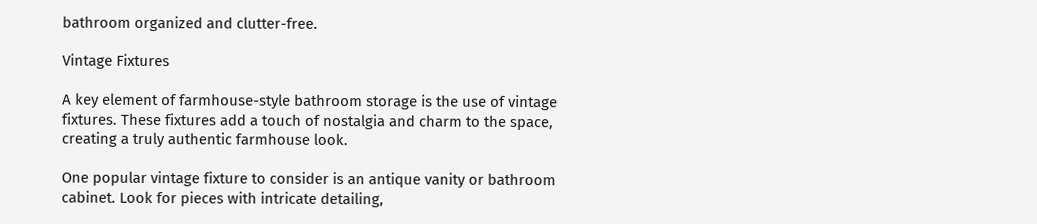bathroom organized and clutter-free.

Vintage Fixtures

A key element of farmhouse-style bathroom storage is the use of vintage fixtures. These fixtures add a touch of nostalgia and charm to the space, creating a truly authentic farmhouse look.

One popular vintage fixture to consider is an antique vanity or bathroom cabinet. Look for pieces with intricate detailing,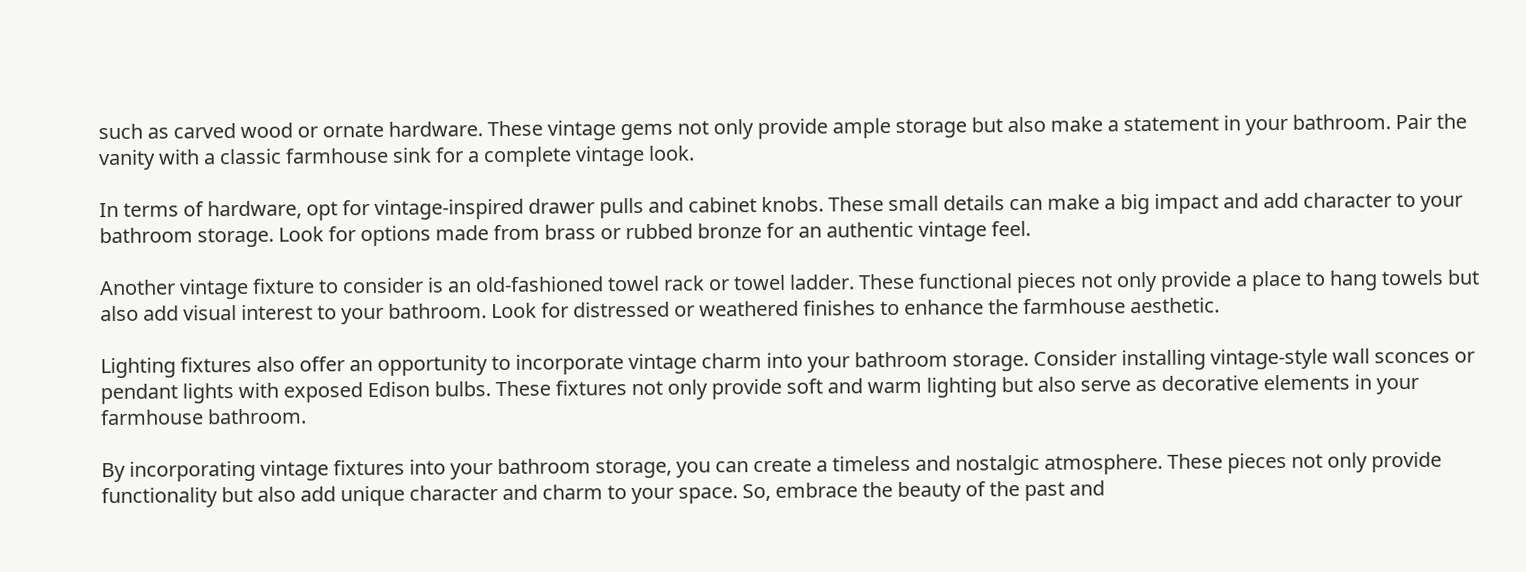such as carved wood or ornate hardware. These vintage gems not only provide ample storage but also make a statement in your bathroom. Pair the vanity with a classic farmhouse sink for a complete vintage look.

In terms of hardware, opt for vintage-inspired drawer pulls and cabinet knobs. These small details can make a big impact and add character to your bathroom storage. Look for options made from brass or rubbed bronze for an authentic vintage feel.

Another vintage fixture to consider is an old-fashioned towel rack or towel ladder. These functional pieces not only provide a place to hang towels but also add visual interest to your bathroom. Look for distressed or weathered finishes to enhance the farmhouse aesthetic.

Lighting fixtures also offer an opportunity to incorporate vintage charm into your bathroom storage. Consider installing vintage-style wall sconces or pendant lights with exposed Edison bulbs. These fixtures not only provide soft and warm lighting but also serve as decorative elements in your farmhouse bathroom.

By incorporating vintage fixtures into your bathroom storage, you can create a timeless and nostalgic atmosphere. These pieces not only provide functionality but also add unique character and charm to your space. So, embrace the beauty of the past and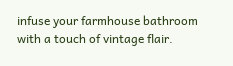infuse your farmhouse bathroom with a touch of vintage flair.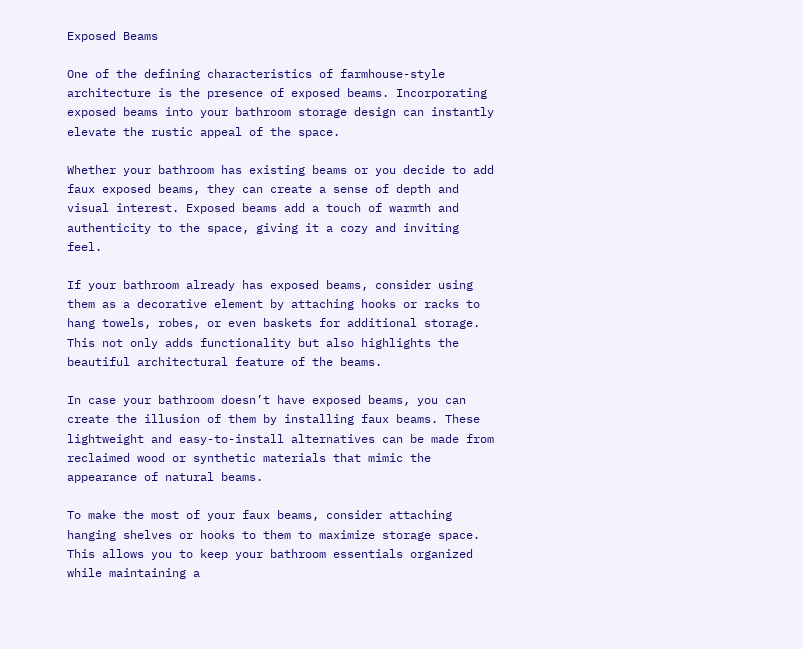Exposed Beams

One of the defining characteristics of farmhouse-style architecture is the presence of exposed beams. Incorporating exposed beams into your bathroom storage design can instantly elevate the rustic appeal of the space.

Whether your bathroom has existing beams or you decide to add faux exposed beams, they can create a sense of depth and visual interest. Exposed beams add a touch of warmth and authenticity to the space, giving it a cozy and inviting feel.

If your bathroom already has exposed beams, consider using them as a decorative element by attaching hooks or racks to hang towels, robes, or even baskets for additional storage. This not only adds functionality but also highlights the beautiful architectural feature of the beams.

In case your bathroom doesn’t have exposed beams, you can create the illusion of them by installing faux beams. These lightweight and easy-to-install alternatives can be made from reclaimed wood or synthetic materials that mimic the appearance of natural beams.

To make the most of your faux beams, consider attaching hanging shelves or hooks to them to maximize storage space. This allows you to keep your bathroom essentials organized while maintaining a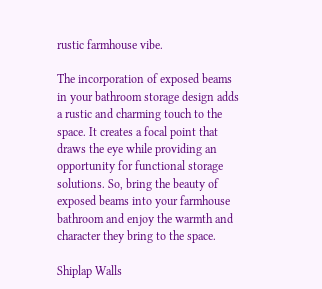rustic farmhouse vibe.

The incorporation of exposed beams in your bathroom storage design adds a rustic and charming touch to the space. It creates a focal point that draws the eye while providing an opportunity for functional storage solutions. So, bring the beauty of exposed beams into your farmhouse bathroom and enjoy the warmth and character they bring to the space.

Shiplap Walls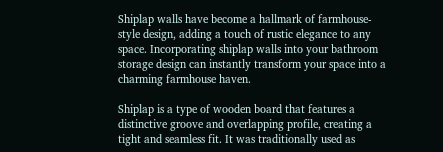Shiplap walls have become a hallmark of farmhouse-style design, adding a touch of rustic elegance to any space. Incorporating shiplap walls into your bathroom storage design can instantly transform your space into a charming farmhouse haven.

Shiplap is a type of wooden board that features a distinctive groove and overlapping profile, creating a tight and seamless fit. It was traditionally used as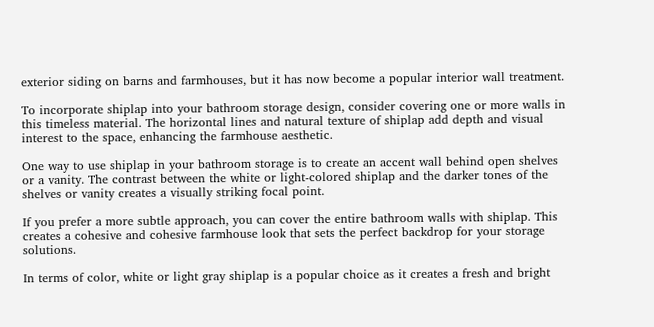exterior siding on barns and farmhouses, but it has now become a popular interior wall treatment.

To incorporate shiplap into your bathroom storage design, consider covering one or more walls in this timeless material. The horizontal lines and natural texture of shiplap add depth and visual interest to the space, enhancing the farmhouse aesthetic.

One way to use shiplap in your bathroom storage is to create an accent wall behind open shelves or a vanity. The contrast between the white or light-colored shiplap and the darker tones of the shelves or vanity creates a visually striking focal point.

If you prefer a more subtle approach, you can cover the entire bathroom walls with shiplap. This creates a cohesive and cohesive farmhouse look that sets the perfect backdrop for your storage solutions.

In terms of color, white or light gray shiplap is a popular choice as it creates a fresh and bright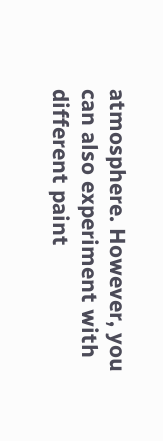atmosphere. However, you can also experiment with different paint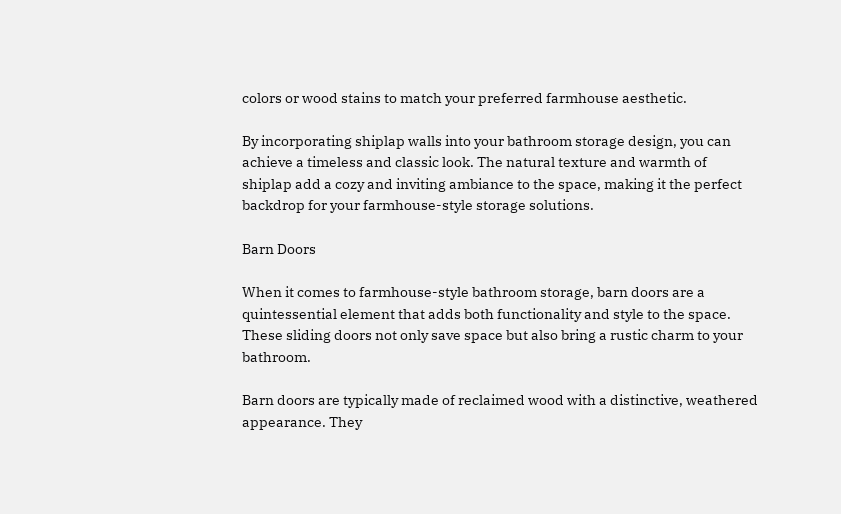colors or wood stains to match your preferred farmhouse aesthetic.

By incorporating shiplap walls into your bathroom storage design, you can achieve a timeless and classic look. The natural texture and warmth of shiplap add a cozy and inviting ambiance to the space, making it the perfect backdrop for your farmhouse-style storage solutions.

Barn Doors

When it comes to farmhouse-style bathroom storage, barn doors are a quintessential element that adds both functionality and style to the space. These sliding doors not only save space but also bring a rustic charm to your bathroom.

Barn doors are typically made of reclaimed wood with a distinctive, weathered appearance. They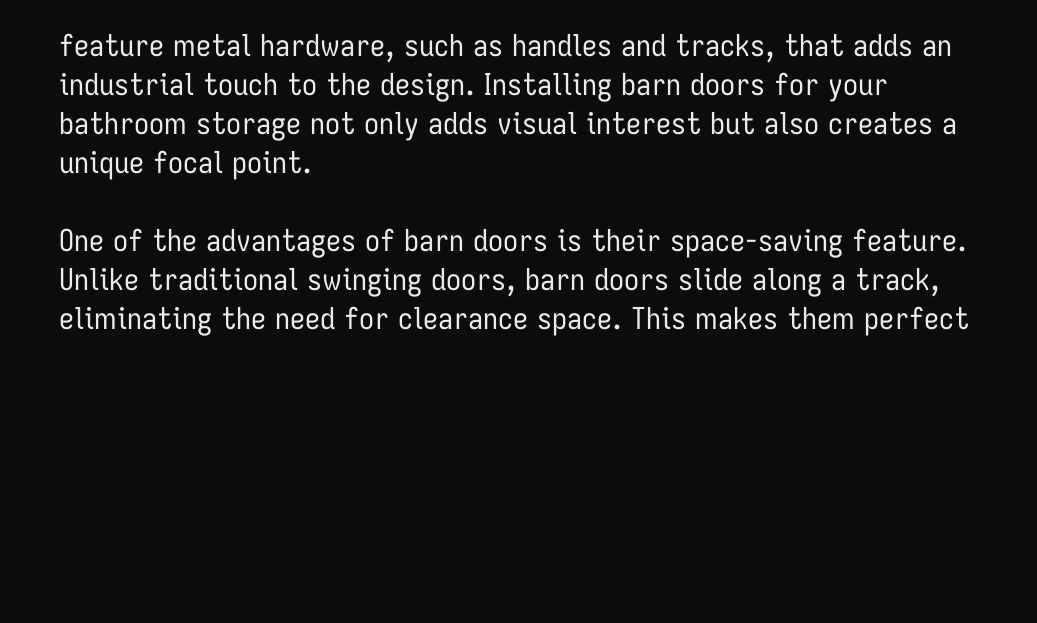feature metal hardware, such as handles and tracks, that adds an industrial touch to the design. Installing barn doors for your bathroom storage not only adds visual interest but also creates a unique focal point.

One of the advantages of barn doors is their space-saving feature. Unlike traditional swinging doors, barn doors slide along a track, eliminating the need for clearance space. This makes them perfect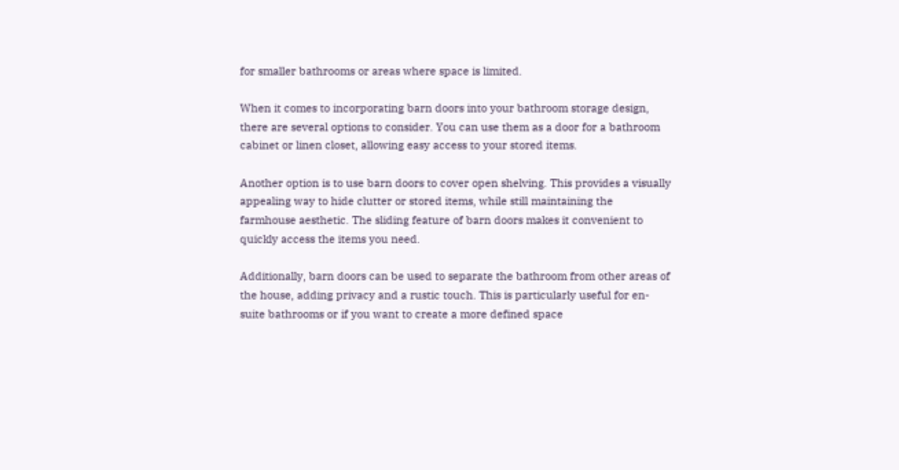for smaller bathrooms or areas where space is limited.

When it comes to incorporating barn doors into your bathroom storage design, there are several options to consider. You can use them as a door for a bathroom cabinet or linen closet, allowing easy access to your stored items.

Another option is to use barn doors to cover open shelving. This provides a visually appealing way to hide clutter or stored items, while still maintaining the farmhouse aesthetic. The sliding feature of barn doors makes it convenient to quickly access the items you need.

Additionally, barn doors can be used to separate the bathroom from other areas of the house, adding privacy and a rustic touch. This is particularly useful for en-suite bathrooms or if you want to create a more defined space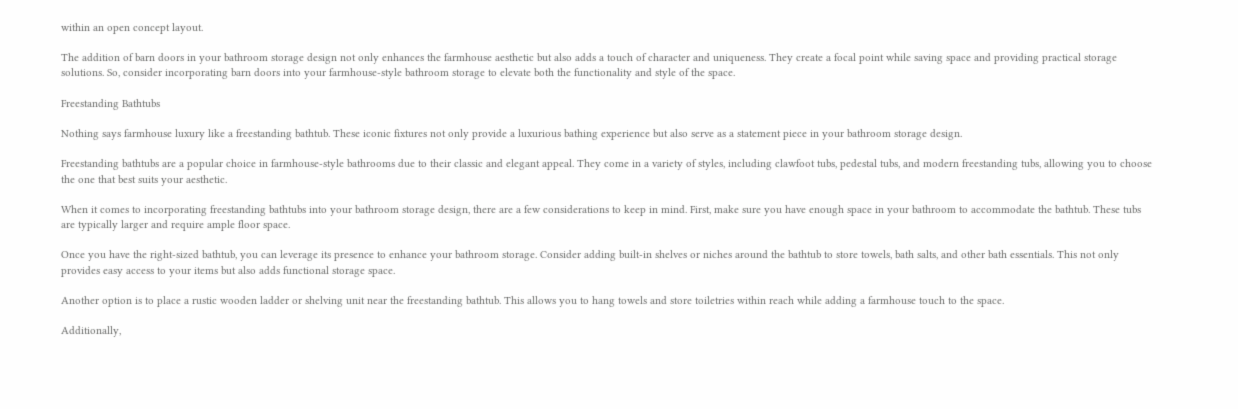within an open concept layout.

The addition of barn doors in your bathroom storage design not only enhances the farmhouse aesthetic but also adds a touch of character and uniqueness. They create a focal point while saving space and providing practical storage solutions. So, consider incorporating barn doors into your farmhouse-style bathroom storage to elevate both the functionality and style of the space.

Freestanding Bathtubs

Nothing says farmhouse luxury like a freestanding bathtub. These iconic fixtures not only provide a luxurious bathing experience but also serve as a statement piece in your bathroom storage design.

Freestanding bathtubs are a popular choice in farmhouse-style bathrooms due to their classic and elegant appeal. They come in a variety of styles, including clawfoot tubs, pedestal tubs, and modern freestanding tubs, allowing you to choose the one that best suits your aesthetic.

When it comes to incorporating freestanding bathtubs into your bathroom storage design, there are a few considerations to keep in mind. First, make sure you have enough space in your bathroom to accommodate the bathtub. These tubs are typically larger and require ample floor space.

Once you have the right-sized bathtub, you can leverage its presence to enhance your bathroom storage. Consider adding built-in shelves or niches around the bathtub to store towels, bath salts, and other bath essentials. This not only provides easy access to your items but also adds functional storage space.

Another option is to place a rustic wooden ladder or shelving unit near the freestanding bathtub. This allows you to hang towels and store toiletries within reach while adding a farmhouse touch to the space.

Additionally,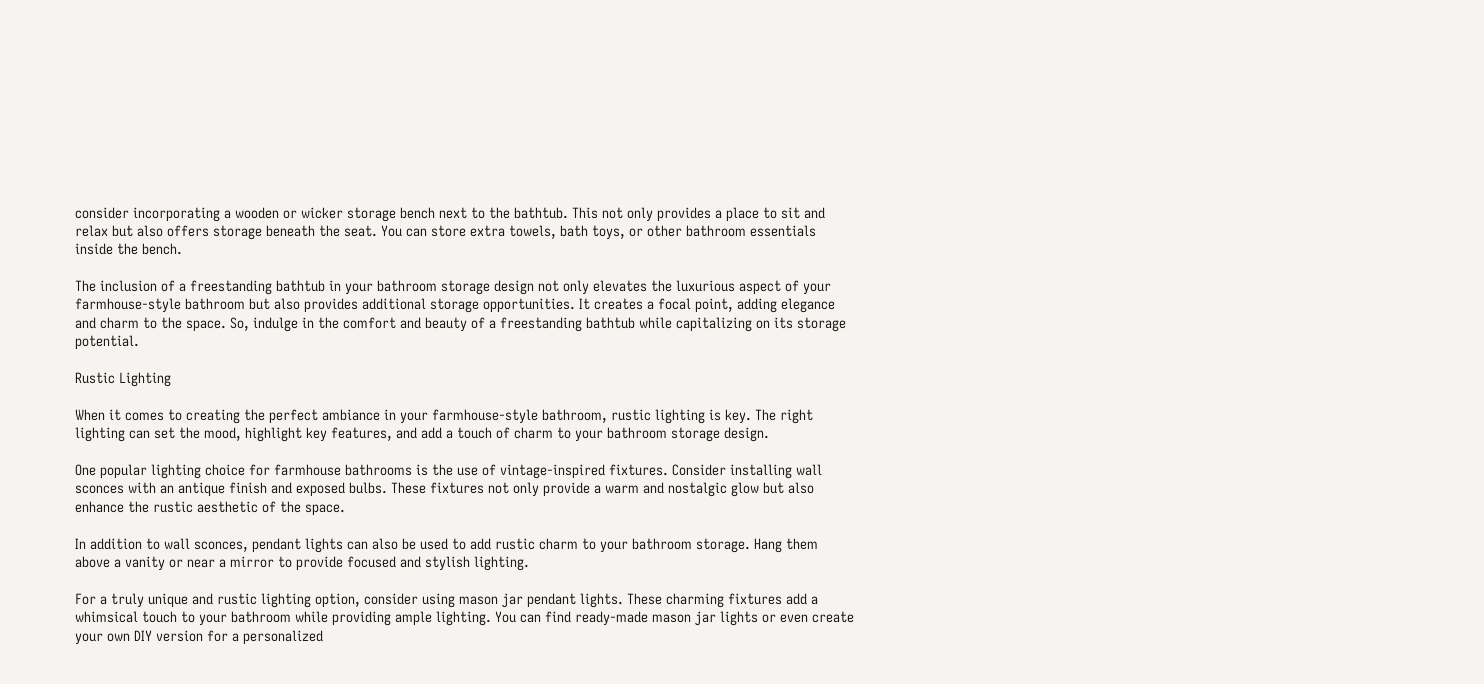consider incorporating a wooden or wicker storage bench next to the bathtub. This not only provides a place to sit and relax but also offers storage beneath the seat. You can store extra towels, bath toys, or other bathroom essentials inside the bench.

The inclusion of a freestanding bathtub in your bathroom storage design not only elevates the luxurious aspect of your farmhouse-style bathroom but also provides additional storage opportunities. It creates a focal point, adding elegance and charm to the space. So, indulge in the comfort and beauty of a freestanding bathtub while capitalizing on its storage potential.

Rustic Lighting

When it comes to creating the perfect ambiance in your farmhouse-style bathroom, rustic lighting is key. The right lighting can set the mood, highlight key features, and add a touch of charm to your bathroom storage design.

One popular lighting choice for farmhouse bathrooms is the use of vintage-inspired fixtures. Consider installing wall sconces with an antique finish and exposed bulbs. These fixtures not only provide a warm and nostalgic glow but also enhance the rustic aesthetic of the space.

In addition to wall sconces, pendant lights can also be used to add rustic charm to your bathroom storage. Hang them above a vanity or near a mirror to provide focused and stylish lighting.

For a truly unique and rustic lighting option, consider using mason jar pendant lights. These charming fixtures add a whimsical touch to your bathroom while providing ample lighting. You can find ready-made mason jar lights or even create your own DIY version for a personalized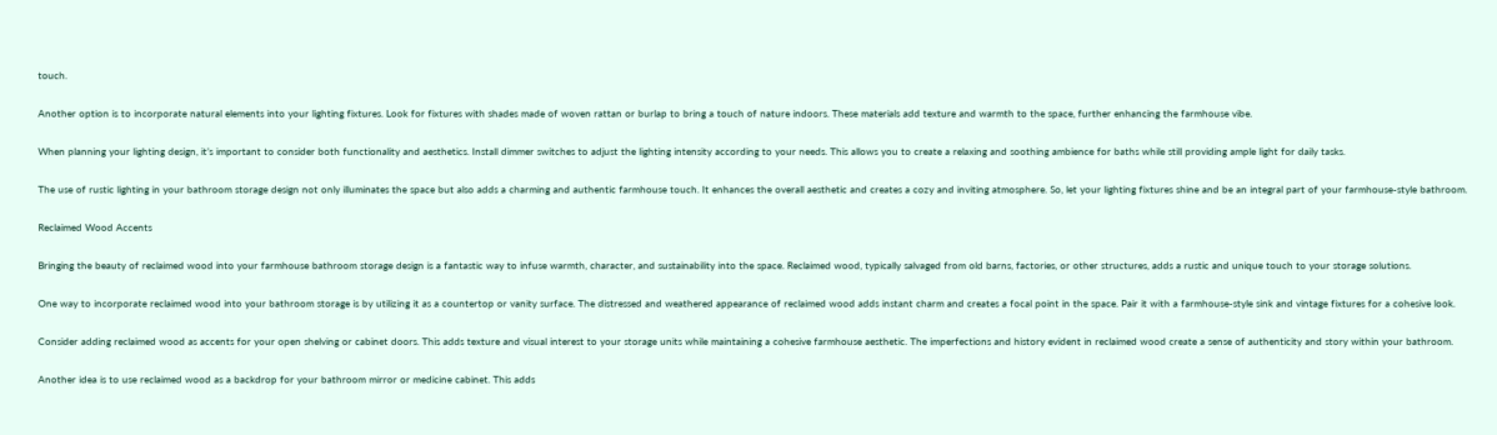touch.

Another option is to incorporate natural elements into your lighting fixtures. Look for fixtures with shades made of woven rattan or burlap to bring a touch of nature indoors. These materials add texture and warmth to the space, further enhancing the farmhouse vibe.

When planning your lighting design, it’s important to consider both functionality and aesthetics. Install dimmer switches to adjust the lighting intensity according to your needs. This allows you to create a relaxing and soothing ambience for baths while still providing ample light for daily tasks.

The use of rustic lighting in your bathroom storage design not only illuminates the space but also adds a charming and authentic farmhouse touch. It enhances the overall aesthetic and creates a cozy and inviting atmosphere. So, let your lighting fixtures shine and be an integral part of your farmhouse-style bathroom.

Reclaimed Wood Accents

Bringing the beauty of reclaimed wood into your farmhouse bathroom storage design is a fantastic way to infuse warmth, character, and sustainability into the space. Reclaimed wood, typically salvaged from old barns, factories, or other structures, adds a rustic and unique touch to your storage solutions.

One way to incorporate reclaimed wood into your bathroom storage is by utilizing it as a countertop or vanity surface. The distressed and weathered appearance of reclaimed wood adds instant charm and creates a focal point in the space. Pair it with a farmhouse-style sink and vintage fixtures for a cohesive look.

Consider adding reclaimed wood as accents for your open shelving or cabinet doors. This adds texture and visual interest to your storage units while maintaining a cohesive farmhouse aesthetic. The imperfections and history evident in reclaimed wood create a sense of authenticity and story within your bathroom.

Another idea is to use reclaimed wood as a backdrop for your bathroom mirror or medicine cabinet. This adds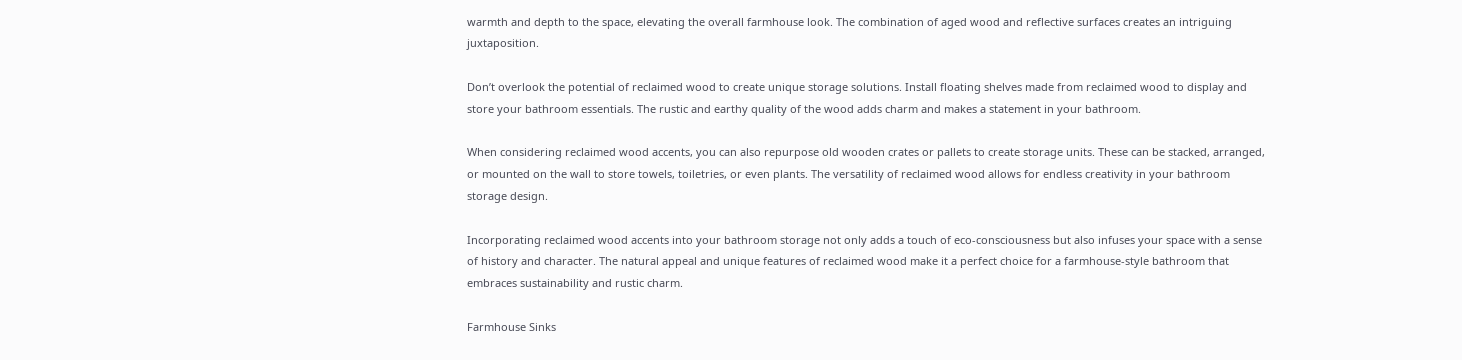warmth and depth to the space, elevating the overall farmhouse look. The combination of aged wood and reflective surfaces creates an intriguing juxtaposition.

Don’t overlook the potential of reclaimed wood to create unique storage solutions. Install floating shelves made from reclaimed wood to display and store your bathroom essentials. The rustic and earthy quality of the wood adds charm and makes a statement in your bathroom.

When considering reclaimed wood accents, you can also repurpose old wooden crates or pallets to create storage units. These can be stacked, arranged, or mounted on the wall to store towels, toiletries, or even plants. The versatility of reclaimed wood allows for endless creativity in your bathroom storage design.

Incorporating reclaimed wood accents into your bathroom storage not only adds a touch of eco-consciousness but also infuses your space with a sense of history and character. The natural appeal and unique features of reclaimed wood make it a perfect choice for a farmhouse-style bathroom that embraces sustainability and rustic charm.

Farmhouse Sinks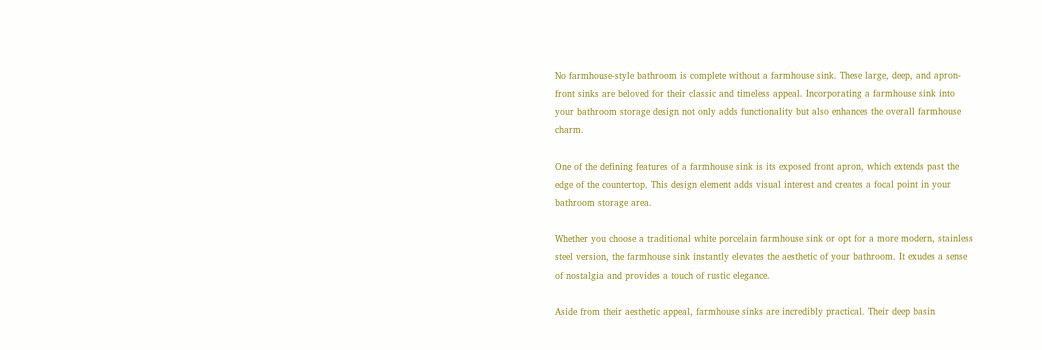No farmhouse-style bathroom is complete without a farmhouse sink. These large, deep, and apron-front sinks are beloved for their classic and timeless appeal. Incorporating a farmhouse sink into your bathroom storage design not only adds functionality but also enhances the overall farmhouse charm.

One of the defining features of a farmhouse sink is its exposed front apron, which extends past the edge of the countertop. This design element adds visual interest and creates a focal point in your bathroom storage area.

Whether you choose a traditional white porcelain farmhouse sink or opt for a more modern, stainless steel version, the farmhouse sink instantly elevates the aesthetic of your bathroom. It exudes a sense of nostalgia and provides a touch of rustic elegance.

Aside from their aesthetic appeal, farmhouse sinks are incredibly practical. Their deep basin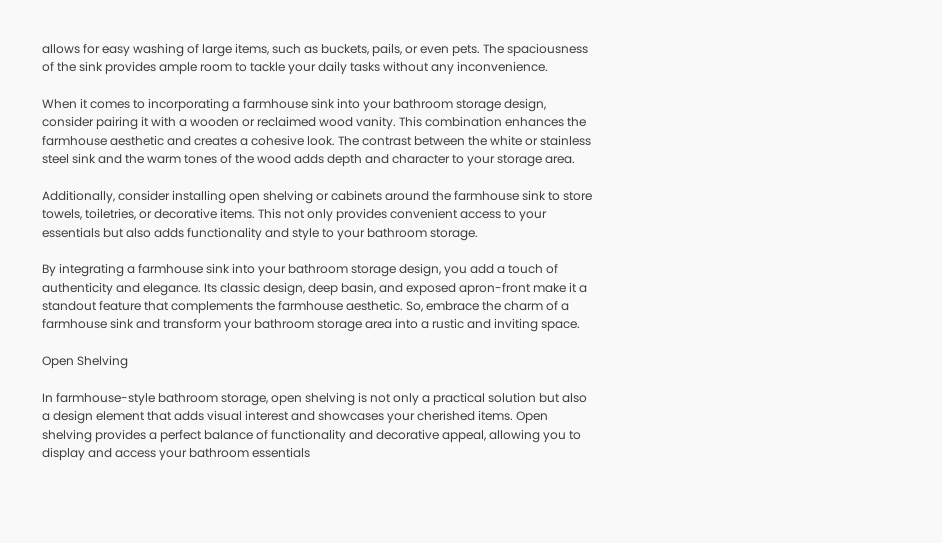allows for easy washing of large items, such as buckets, pails, or even pets. The spaciousness of the sink provides ample room to tackle your daily tasks without any inconvenience.

When it comes to incorporating a farmhouse sink into your bathroom storage design, consider pairing it with a wooden or reclaimed wood vanity. This combination enhances the farmhouse aesthetic and creates a cohesive look. The contrast between the white or stainless steel sink and the warm tones of the wood adds depth and character to your storage area.

Additionally, consider installing open shelving or cabinets around the farmhouse sink to store towels, toiletries, or decorative items. This not only provides convenient access to your essentials but also adds functionality and style to your bathroom storage.

By integrating a farmhouse sink into your bathroom storage design, you add a touch of authenticity and elegance. Its classic design, deep basin, and exposed apron-front make it a standout feature that complements the farmhouse aesthetic. So, embrace the charm of a farmhouse sink and transform your bathroom storage area into a rustic and inviting space.

Open Shelving

In farmhouse-style bathroom storage, open shelving is not only a practical solution but also a design element that adds visual interest and showcases your cherished items. Open shelving provides a perfect balance of functionality and decorative appeal, allowing you to display and access your bathroom essentials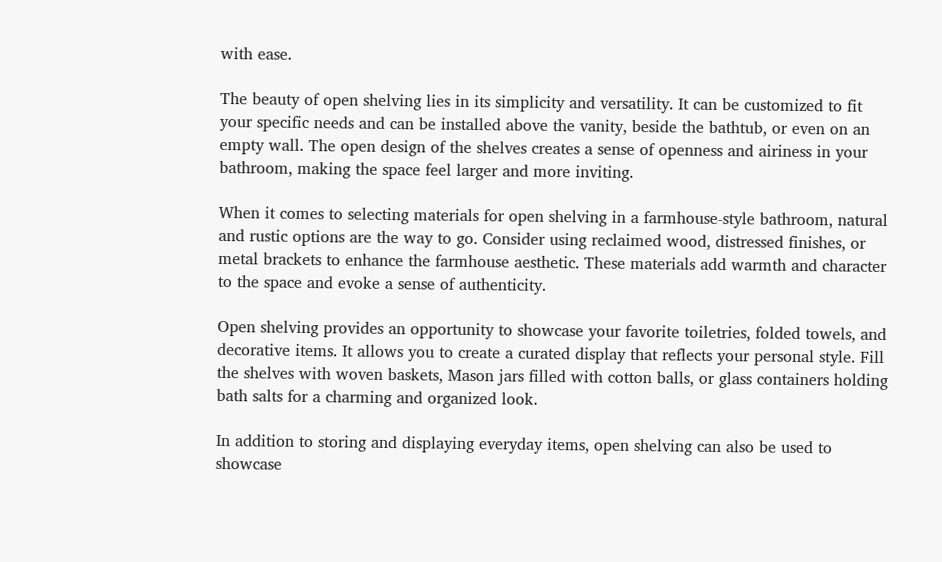with ease.

The beauty of open shelving lies in its simplicity and versatility. It can be customized to fit your specific needs and can be installed above the vanity, beside the bathtub, or even on an empty wall. The open design of the shelves creates a sense of openness and airiness in your bathroom, making the space feel larger and more inviting.

When it comes to selecting materials for open shelving in a farmhouse-style bathroom, natural and rustic options are the way to go. Consider using reclaimed wood, distressed finishes, or metal brackets to enhance the farmhouse aesthetic. These materials add warmth and character to the space and evoke a sense of authenticity.

Open shelving provides an opportunity to showcase your favorite toiletries, folded towels, and decorative items. It allows you to create a curated display that reflects your personal style. Fill the shelves with woven baskets, Mason jars filled with cotton balls, or glass containers holding bath salts for a charming and organized look.

In addition to storing and displaying everyday items, open shelving can also be used to showcase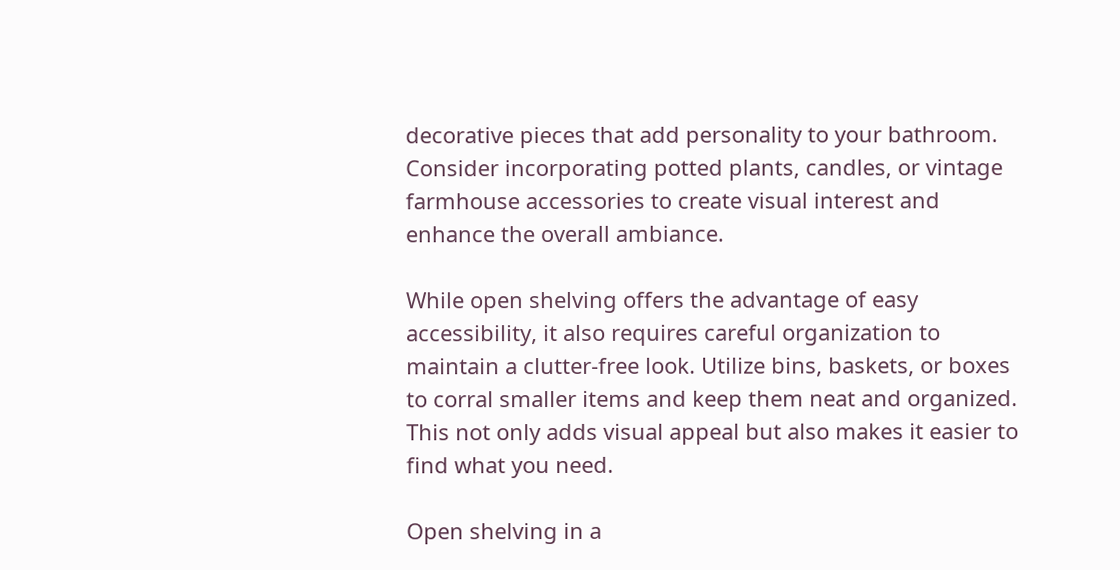decorative pieces that add personality to your bathroom. Consider incorporating potted plants, candles, or vintage farmhouse accessories to create visual interest and enhance the overall ambiance.

While open shelving offers the advantage of easy accessibility, it also requires careful organization to maintain a clutter-free look. Utilize bins, baskets, or boxes to corral smaller items and keep them neat and organized. This not only adds visual appeal but also makes it easier to find what you need.

Open shelving in a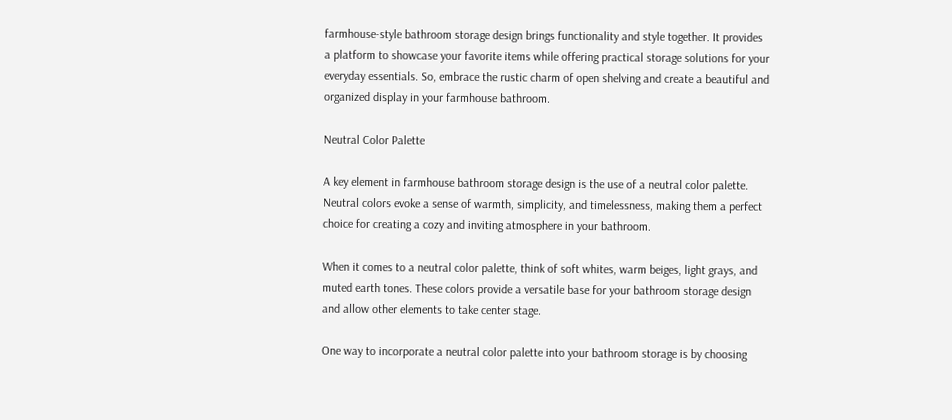farmhouse-style bathroom storage design brings functionality and style together. It provides a platform to showcase your favorite items while offering practical storage solutions for your everyday essentials. So, embrace the rustic charm of open shelving and create a beautiful and organized display in your farmhouse bathroom.

Neutral Color Palette

A key element in farmhouse bathroom storage design is the use of a neutral color palette. Neutral colors evoke a sense of warmth, simplicity, and timelessness, making them a perfect choice for creating a cozy and inviting atmosphere in your bathroom.

When it comes to a neutral color palette, think of soft whites, warm beiges, light grays, and muted earth tones. These colors provide a versatile base for your bathroom storage design and allow other elements to take center stage.

One way to incorporate a neutral color palette into your bathroom storage is by choosing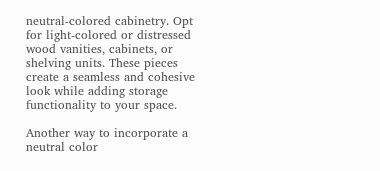neutral-colored cabinetry. Opt for light-colored or distressed wood vanities, cabinets, or shelving units. These pieces create a seamless and cohesive look while adding storage functionality to your space.

Another way to incorporate a neutral color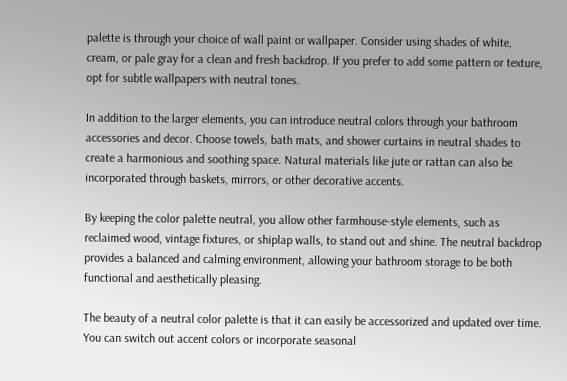palette is through your choice of wall paint or wallpaper. Consider using shades of white, cream, or pale gray for a clean and fresh backdrop. If you prefer to add some pattern or texture, opt for subtle wallpapers with neutral tones.

In addition to the larger elements, you can introduce neutral colors through your bathroom accessories and decor. Choose towels, bath mats, and shower curtains in neutral shades to create a harmonious and soothing space. Natural materials like jute or rattan can also be incorporated through baskets, mirrors, or other decorative accents.

By keeping the color palette neutral, you allow other farmhouse-style elements, such as reclaimed wood, vintage fixtures, or shiplap walls, to stand out and shine. The neutral backdrop provides a balanced and calming environment, allowing your bathroom storage to be both functional and aesthetically pleasing.

The beauty of a neutral color palette is that it can easily be accessorized and updated over time. You can switch out accent colors or incorporate seasonal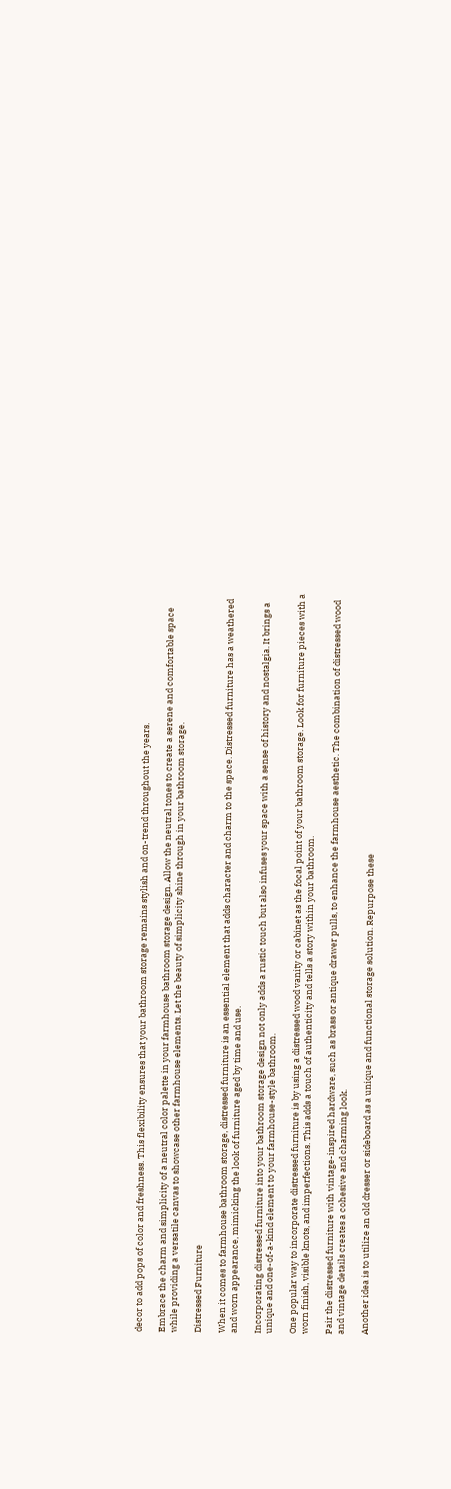decor to add pops of color and freshness. This flexibility ensures that your bathroom storage remains stylish and on-trend throughout the years.

Embrace the charm and simplicity of a neutral color palette in your farmhouse bathroom storage design. Allow the neutral tones to create a serene and comfortable space while providing a versatile canvas to showcase other farmhouse elements. Let the beauty of simplicity shine through in your bathroom storage.

Distressed Furniture

When it comes to farmhouse bathroom storage, distressed furniture is an essential element that adds character and charm to the space. Distressed furniture has a weathered and worn appearance, mimicking the look of furniture aged by time and use.

Incorporating distressed furniture into your bathroom storage design not only adds a rustic touch but also infuses your space with a sense of history and nostalgia. It brings a unique and one-of-a-kind element to your farmhouse-style bathroom.

One popular way to incorporate distressed furniture is by using a distressed wood vanity or cabinet as the focal point of your bathroom storage. Look for furniture pieces with a worn finish, visible knots, and imperfections. This adds a touch of authenticity and tells a story within your bathroom.

Pair the distressed furniture with vintage-inspired hardware, such as brass or antique drawer pulls, to enhance the farmhouse aesthetic. The combination of distressed wood and vintage details creates a cohesive and charming look.

Another idea is to utilize an old dresser or sideboard as a unique and functional storage solution. Repurpose these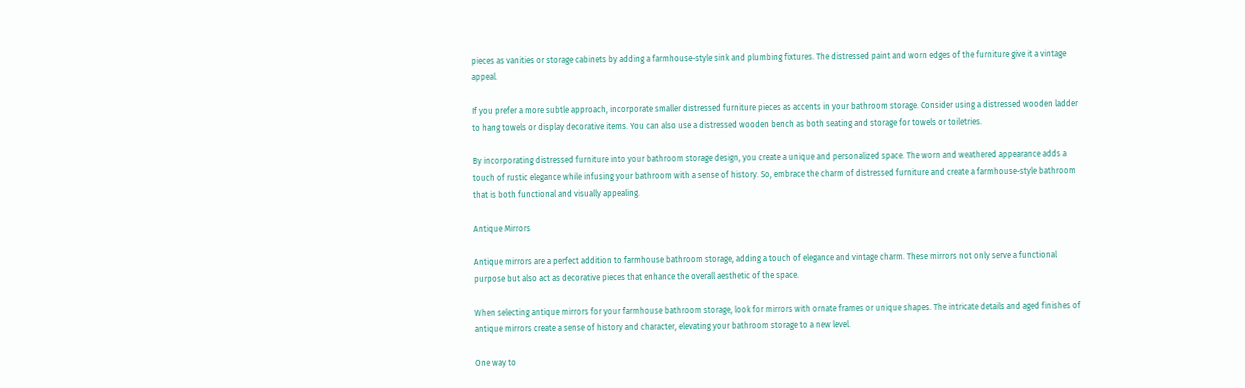pieces as vanities or storage cabinets by adding a farmhouse-style sink and plumbing fixtures. The distressed paint and worn edges of the furniture give it a vintage appeal.

If you prefer a more subtle approach, incorporate smaller distressed furniture pieces as accents in your bathroom storage. Consider using a distressed wooden ladder to hang towels or display decorative items. You can also use a distressed wooden bench as both seating and storage for towels or toiletries.

By incorporating distressed furniture into your bathroom storage design, you create a unique and personalized space. The worn and weathered appearance adds a touch of rustic elegance while infusing your bathroom with a sense of history. So, embrace the charm of distressed furniture and create a farmhouse-style bathroom that is both functional and visually appealing.

Antique Mirrors

Antique mirrors are a perfect addition to farmhouse bathroom storage, adding a touch of elegance and vintage charm. These mirrors not only serve a functional purpose but also act as decorative pieces that enhance the overall aesthetic of the space.

When selecting antique mirrors for your farmhouse bathroom storage, look for mirrors with ornate frames or unique shapes. The intricate details and aged finishes of antique mirrors create a sense of history and character, elevating your bathroom storage to a new level.

One way to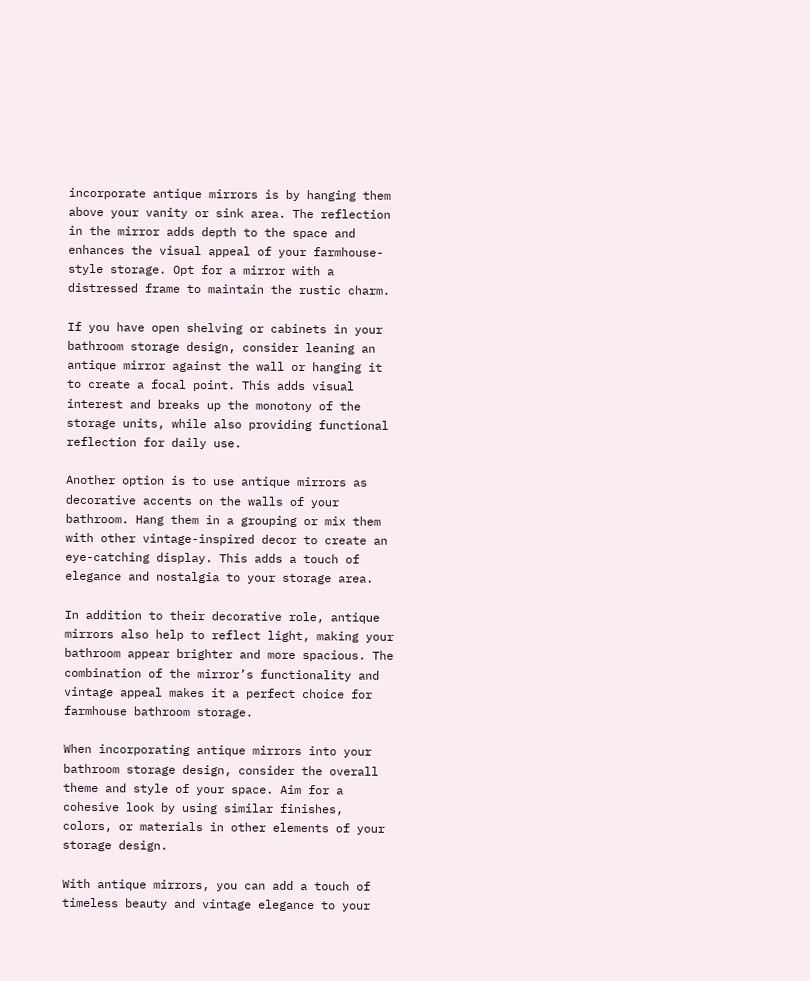incorporate antique mirrors is by hanging them above your vanity or sink area. The reflection in the mirror adds depth to the space and enhances the visual appeal of your farmhouse-style storage. Opt for a mirror with a distressed frame to maintain the rustic charm.

If you have open shelving or cabinets in your bathroom storage design, consider leaning an antique mirror against the wall or hanging it to create a focal point. This adds visual interest and breaks up the monotony of the storage units, while also providing functional reflection for daily use.

Another option is to use antique mirrors as decorative accents on the walls of your bathroom. Hang them in a grouping or mix them with other vintage-inspired decor to create an eye-catching display. This adds a touch of elegance and nostalgia to your storage area.

In addition to their decorative role, antique mirrors also help to reflect light, making your bathroom appear brighter and more spacious. The combination of the mirror’s functionality and vintage appeal makes it a perfect choice for farmhouse bathroom storage.

When incorporating antique mirrors into your bathroom storage design, consider the overall theme and style of your space. Aim for a cohesive look by using similar finishes, colors, or materials in other elements of your storage design.

With antique mirrors, you can add a touch of timeless beauty and vintage elegance to your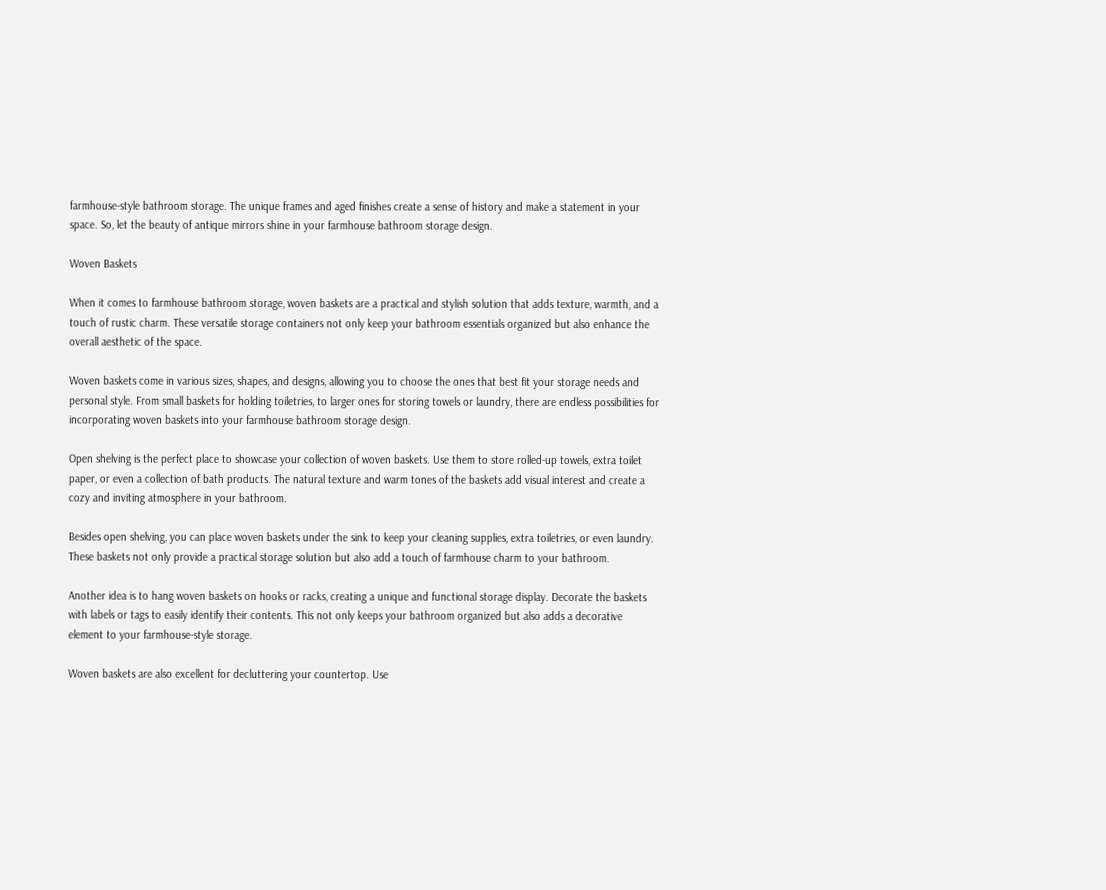farmhouse-style bathroom storage. The unique frames and aged finishes create a sense of history and make a statement in your space. So, let the beauty of antique mirrors shine in your farmhouse bathroom storage design.

Woven Baskets

When it comes to farmhouse bathroom storage, woven baskets are a practical and stylish solution that adds texture, warmth, and a touch of rustic charm. These versatile storage containers not only keep your bathroom essentials organized but also enhance the overall aesthetic of the space.

Woven baskets come in various sizes, shapes, and designs, allowing you to choose the ones that best fit your storage needs and personal style. From small baskets for holding toiletries, to larger ones for storing towels or laundry, there are endless possibilities for incorporating woven baskets into your farmhouse bathroom storage design.

Open shelving is the perfect place to showcase your collection of woven baskets. Use them to store rolled-up towels, extra toilet paper, or even a collection of bath products. The natural texture and warm tones of the baskets add visual interest and create a cozy and inviting atmosphere in your bathroom.

Besides open shelving, you can place woven baskets under the sink to keep your cleaning supplies, extra toiletries, or even laundry. These baskets not only provide a practical storage solution but also add a touch of farmhouse charm to your bathroom.

Another idea is to hang woven baskets on hooks or racks, creating a unique and functional storage display. Decorate the baskets with labels or tags to easily identify their contents. This not only keeps your bathroom organized but also adds a decorative element to your farmhouse-style storage.

Woven baskets are also excellent for decluttering your countertop. Use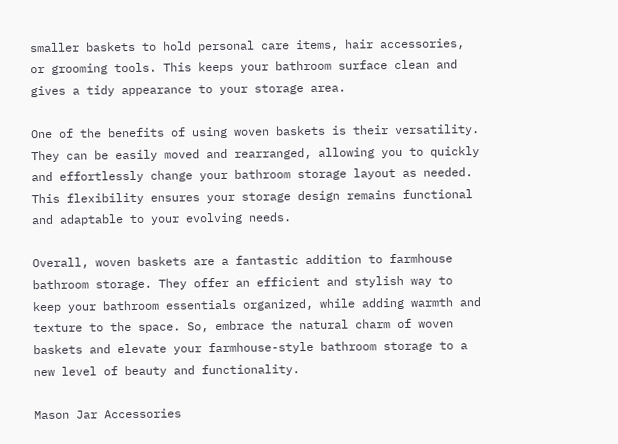smaller baskets to hold personal care items, hair accessories, or grooming tools. This keeps your bathroom surface clean and gives a tidy appearance to your storage area.

One of the benefits of using woven baskets is their versatility. They can be easily moved and rearranged, allowing you to quickly and effortlessly change your bathroom storage layout as needed. This flexibility ensures your storage design remains functional and adaptable to your evolving needs.

Overall, woven baskets are a fantastic addition to farmhouse bathroom storage. They offer an efficient and stylish way to keep your bathroom essentials organized, while adding warmth and texture to the space. So, embrace the natural charm of woven baskets and elevate your farmhouse-style bathroom storage to a new level of beauty and functionality.

Mason Jar Accessories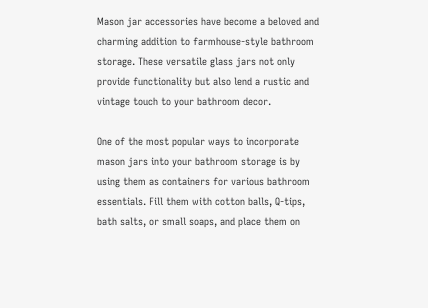Mason jar accessories have become a beloved and charming addition to farmhouse-style bathroom storage. These versatile glass jars not only provide functionality but also lend a rustic and vintage touch to your bathroom decor.

One of the most popular ways to incorporate mason jars into your bathroom storage is by using them as containers for various bathroom essentials. Fill them with cotton balls, Q-tips, bath salts, or small soaps, and place them on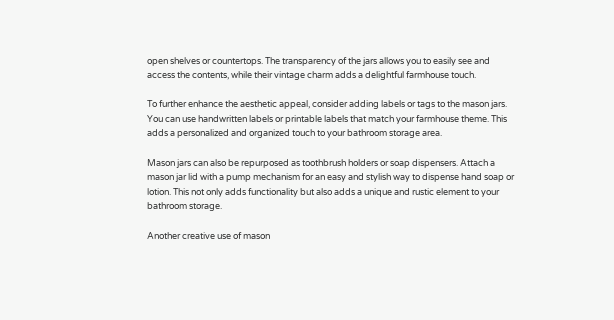open shelves or countertops. The transparency of the jars allows you to easily see and access the contents, while their vintage charm adds a delightful farmhouse touch.

To further enhance the aesthetic appeal, consider adding labels or tags to the mason jars. You can use handwritten labels or printable labels that match your farmhouse theme. This adds a personalized and organized touch to your bathroom storage area.

Mason jars can also be repurposed as toothbrush holders or soap dispensers. Attach a mason jar lid with a pump mechanism for an easy and stylish way to dispense hand soap or lotion. This not only adds functionality but also adds a unique and rustic element to your bathroom storage.

Another creative use of mason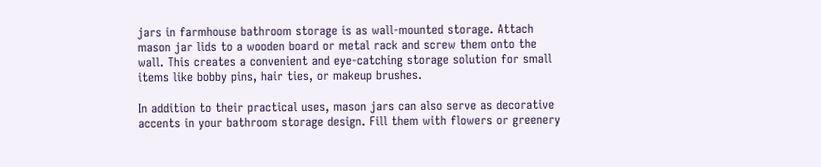jars in farmhouse bathroom storage is as wall-mounted storage. Attach mason jar lids to a wooden board or metal rack and screw them onto the wall. This creates a convenient and eye-catching storage solution for small items like bobby pins, hair ties, or makeup brushes.

In addition to their practical uses, mason jars can also serve as decorative accents in your bathroom storage design. Fill them with flowers or greenery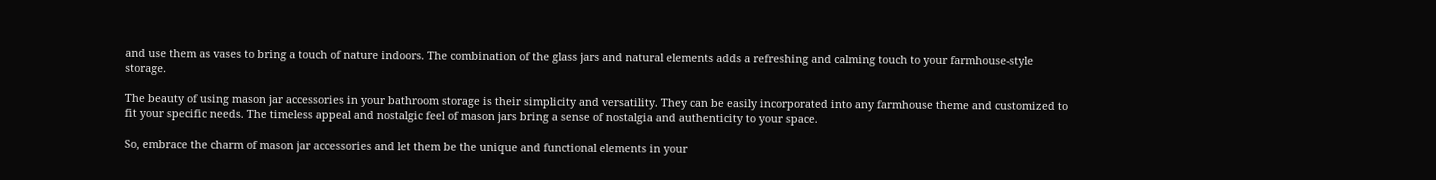and use them as vases to bring a touch of nature indoors. The combination of the glass jars and natural elements adds a refreshing and calming touch to your farmhouse-style storage.

The beauty of using mason jar accessories in your bathroom storage is their simplicity and versatility. They can be easily incorporated into any farmhouse theme and customized to fit your specific needs. The timeless appeal and nostalgic feel of mason jars bring a sense of nostalgia and authenticity to your space.

So, embrace the charm of mason jar accessories and let them be the unique and functional elements in your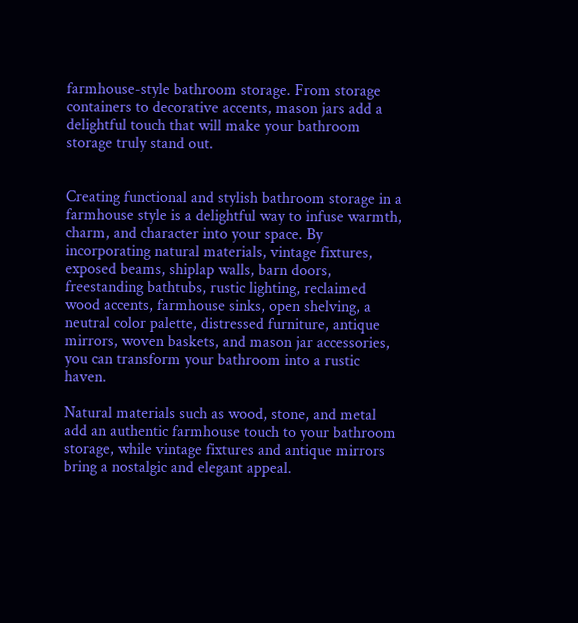farmhouse-style bathroom storage. From storage containers to decorative accents, mason jars add a delightful touch that will make your bathroom storage truly stand out.


Creating functional and stylish bathroom storage in a farmhouse style is a delightful way to infuse warmth, charm, and character into your space. By incorporating natural materials, vintage fixtures, exposed beams, shiplap walls, barn doors, freestanding bathtubs, rustic lighting, reclaimed wood accents, farmhouse sinks, open shelving, a neutral color palette, distressed furniture, antique mirrors, woven baskets, and mason jar accessories, you can transform your bathroom into a rustic haven.

Natural materials such as wood, stone, and metal add an authentic farmhouse touch to your bathroom storage, while vintage fixtures and antique mirrors bring a nostalgic and elegant appeal.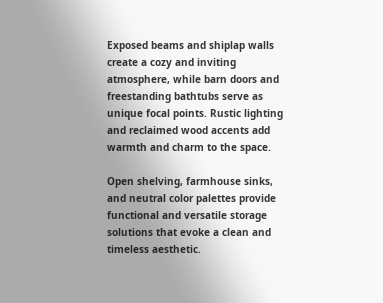Exposed beams and shiplap walls create a cozy and inviting atmosphere, while barn doors and freestanding bathtubs serve as unique focal points. Rustic lighting and reclaimed wood accents add warmth and charm to the space.

Open shelving, farmhouse sinks, and neutral color palettes provide functional and versatile storage solutions that evoke a clean and timeless aesthetic.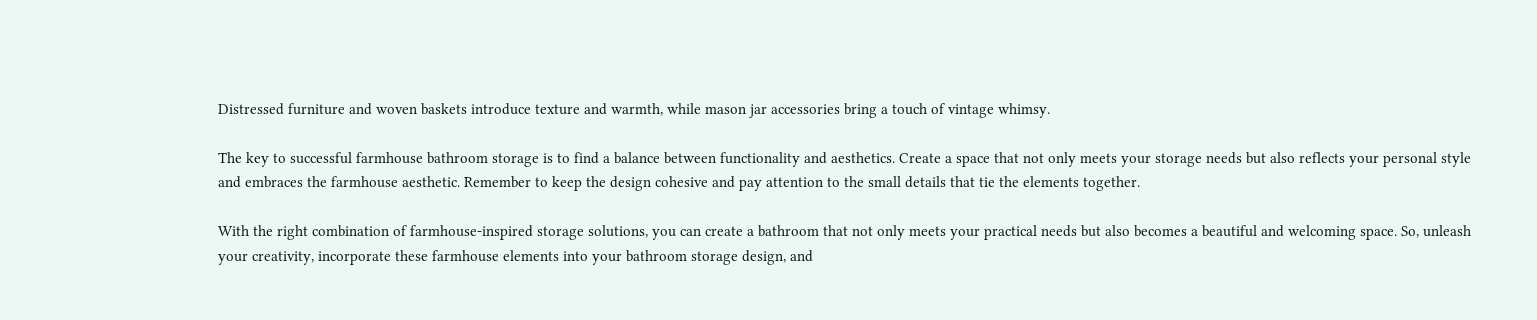Distressed furniture and woven baskets introduce texture and warmth, while mason jar accessories bring a touch of vintage whimsy.

The key to successful farmhouse bathroom storage is to find a balance between functionality and aesthetics. Create a space that not only meets your storage needs but also reflects your personal style and embraces the farmhouse aesthetic. Remember to keep the design cohesive and pay attention to the small details that tie the elements together.

With the right combination of farmhouse-inspired storage solutions, you can create a bathroom that not only meets your practical needs but also becomes a beautiful and welcoming space. So, unleash your creativity, incorporate these farmhouse elements into your bathroom storage design, and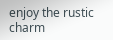enjoy the rustic charm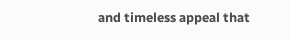and timeless appeal that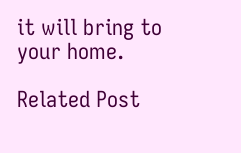it will bring to your home.

Related Post